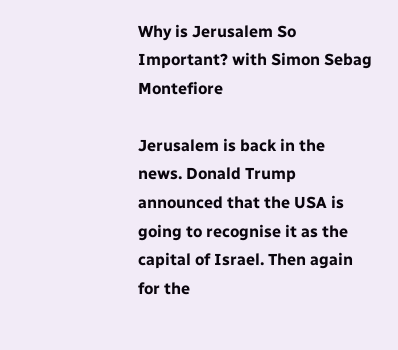Why is Jerusalem So Important? with Simon Sebag Montefiore

Jerusalem is back in the news. Donald Trump announced that the USA is going to recognise it as the capital of Israel. Then again for the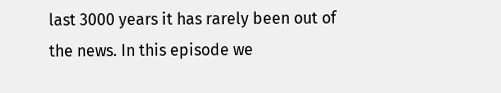last 3000 years it has rarely been out of the news. In this episode we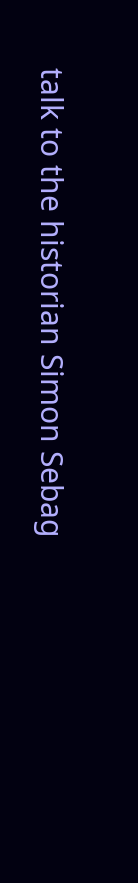talk to the historian Simon Sebag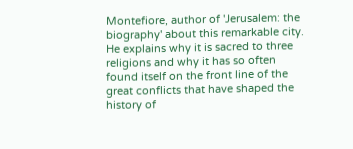Montefiore, author of 'Jerusalem: the biography' about this remarkable city. He explains why it is sacred to three religions and why it has so often found itself on the front line of the great conflicts that have shaped the history of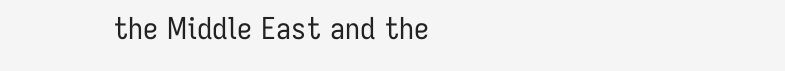the Middle East and the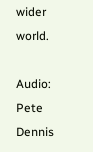wider world.

Audio: Pete Dennis